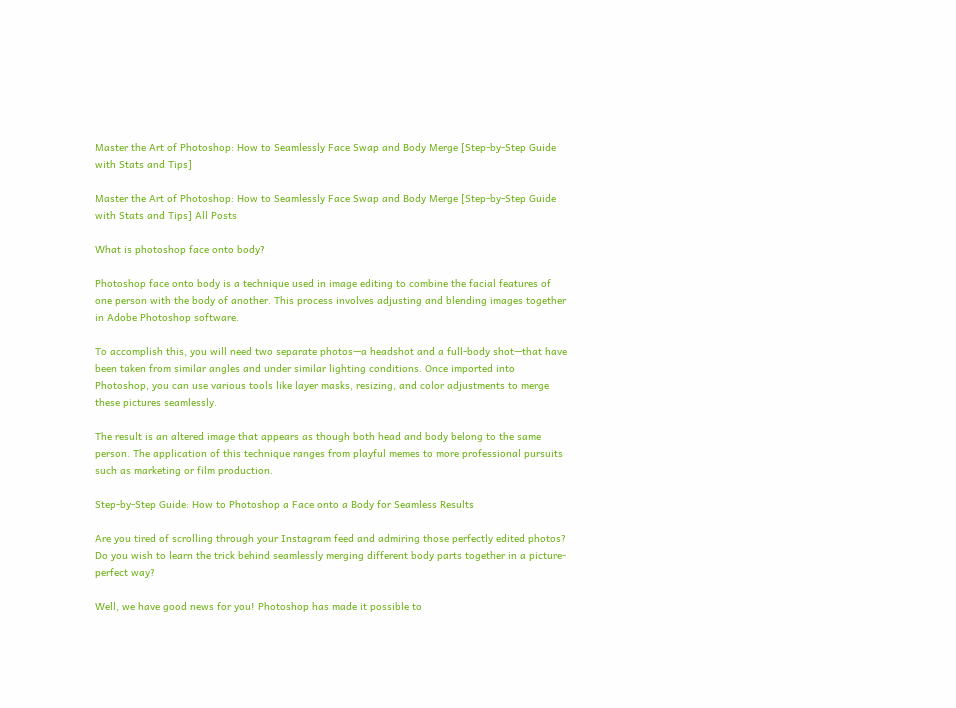Master the Art of Photoshop: How to Seamlessly Face Swap and Body Merge [Step-by-Step Guide with Stats and Tips]

Master the Art of Photoshop: How to Seamlessly Face Swap and Body Merge [Step-by-Step Guide with Stats and Tips] All Posts

What is photoshop face onto body?

Photoshop face onto body is a technique used in image editing to combine the facial features of one person with the body of another. This process involves adjusting and blending images together in Adobe Photoshop software.

To accomplish this, you will need two separate photos—a headshot and a full-body shot—that have been taken from similar angles and under similar lighting conditions. Once imported into Photoshop, you can use various tools like layer masks, resizing, and color adjustments to merge these pictures seamlessly.

The result is an altered image that appears as though both head and body belong to the same person. The application of this technique ranges from playful memes to more professional pursuits such as marketing or film production.

Step-by-Step Guide: How to Photoshop a Face onto a Body for Seamless Results

Are you tired of scrolling through your Instagram feed and admiring those perfectly edited photos? Do you wish to learn the trick behind seamlessly merging different body parts together in a picture-perfect way?

Well, we have good news for you! Photoshop has made it possible to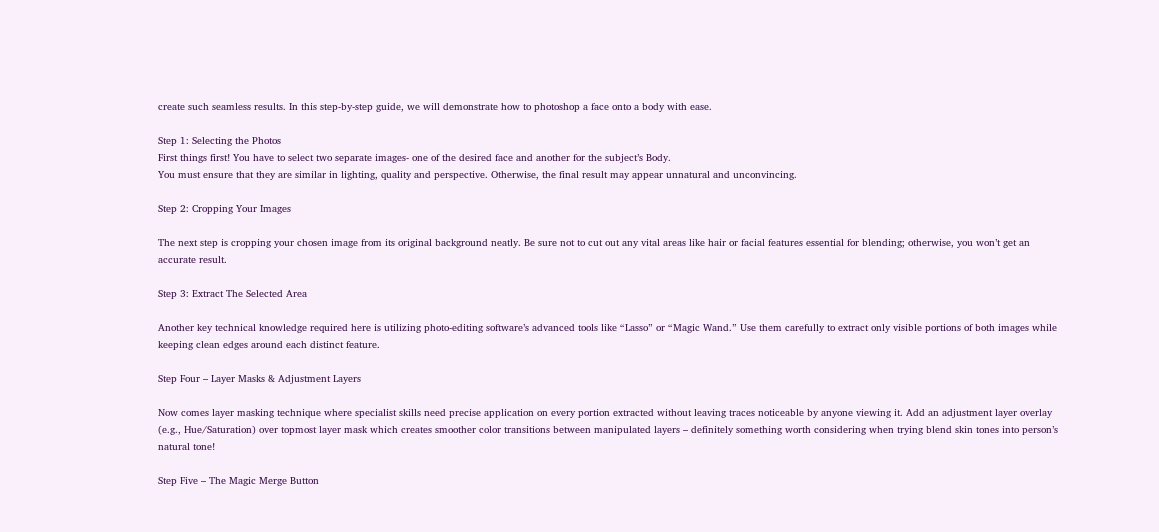create such seamless results. In this step-by-step guide, we will demonstrate how to photoshop a face onto a body with ease.

Step 1: Selecting the Photos
First things first! You have to select two separate images- one of the desired face and another for the subject’s Body.
You must ensure that they are similar in lighting, quality and perspective. Otherwise, the final result may appear unnatural and unconvincing.

Step 2: Cropping Your Images

The next step is cropping your chosen image from its original background neatly. Be sure not to cut out any vital areas like hair or facial features essential for blending; otherwise, you won’t get an accurate result.

Step 3: Extract The Selected Area

Another key technical knowledge required here is utilizing photo-editing software’s advanced tools like “Lasso” or “Magic Wand.” Use them carefully to extract only visible portions of both images while keeping clean edges around each distinct feature.

Step Four – Layer Masks & Adjustment Layers

Now comes layer masking technique where specialist skills need precise application on every portion extracted without leaving traces noticeable by anyone viewing it. Add an adjustment layer overlay (e.g., Hue/Saturation) over topmost layer mask which creates smoother color transitions between manipulated layers – definitely something worth considering when trying blend skin tones into person’s natural tone!

Step Five – The Magic Merge Button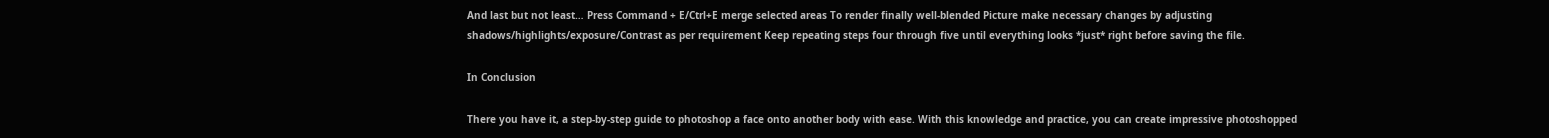And last but not least… Press Command + E/Ctrl+E merge selected areas To render finally well-blended Picture make necessary changes by adjusting shadows/highlights/exposure/Contrast as per requirement Keep repeating steps four through five until everything looks *just* right before saving the file.

In Conclusion

There you have it, a step-by-step guide to photoshop a face onto another body with ease. With this knowledge and practice, you can create impressive photoshopped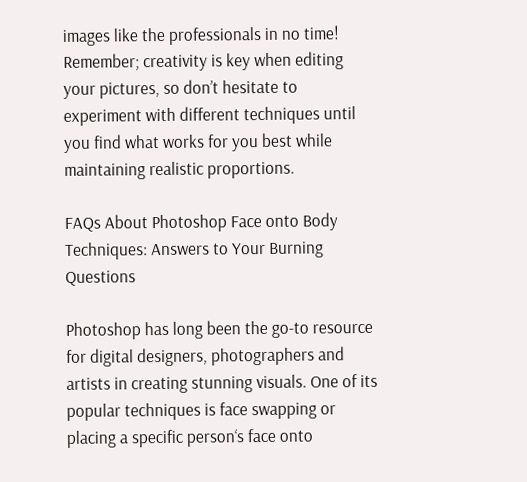images like the professionals in no time! Remember; creativity is key when editing your pictures, so don’t hesitate to experiment with different techniques until you find what works for you best while maintaining realistic proportions.

FAQs About Photoshop Face onto Body Techniques: Answers to Your Burning Questions

Photoshop has long been the go-to resource for digital designers, photographers and artists in creating stunning visuals. One of its popular techniques is face swapping or placing a specific person‘s face onto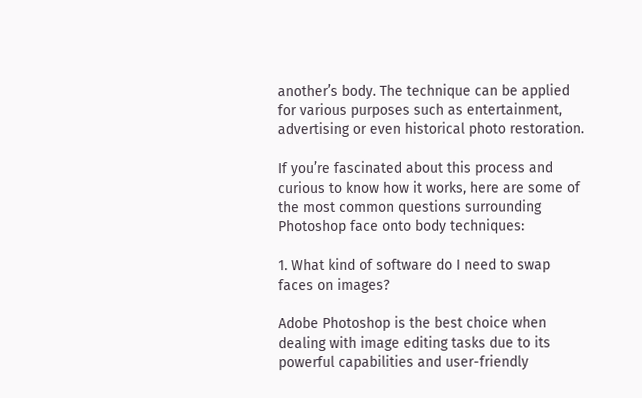another’s body. The technique can be applied for various purposes such as entertainment, advertising or even historical photo restoration.

If you’re fascinated about this process and curious to know how it works, here are some of the most common questions surrounding Photoshop face onto body techniques:

1. What kind of software do I need to swap faces on images?

Adobe Photoshop is the best choice when dealing with image editing tasks due to its powerful capabilities and user-friendly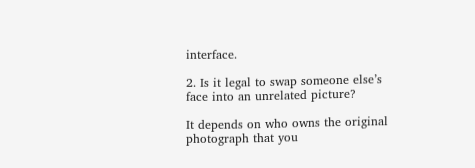interface.

2. Is it legal to swap someone else’s face into an unrelated picture?

It depends on who owns the original photograph that you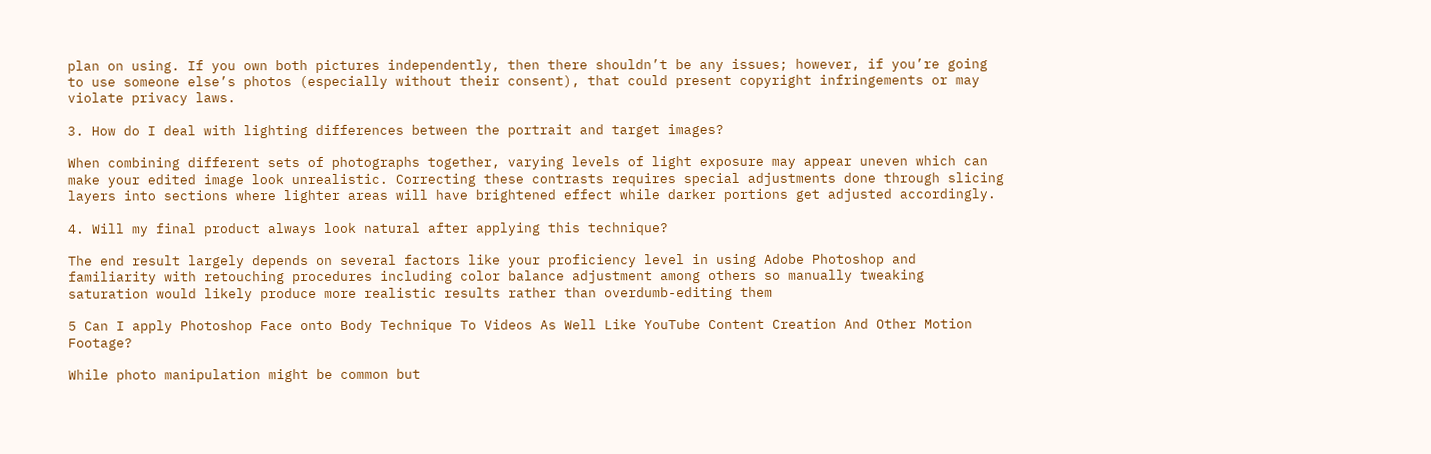plan on using. If you own both pictures independently, then there shouldn’t be any issues; however, if you’re going to use someone else’s photos (especially without their consent), that could present copyright infringements or may violate privacy laws.

3. How do I deal with lighting differences between the portrait and target images?

When combining different sets of photographs together, varying levels of light exposure may appear uneven which can make your edited image look unrealistic. Correcting these contrasts requires special adjustments done through slicing layers into sections where lighter areas will have brightened effect while darker portions get adjusted accordingly.

4. Will my final product always look natural after applying this technique?

The end result largely depends on several factors like your proficiency level in using Adobe Photoshop and familiarity with retouching procedures including color balance adjustment among others so manually tweaking saturation would likely produce more realistic results rather than overdumb-editing them

5 Can I apply Photoshop Face onto Body Technique To Videos As Well Like YouTube Content Creation And Other Motion Footage?

While photo manipulation might be common but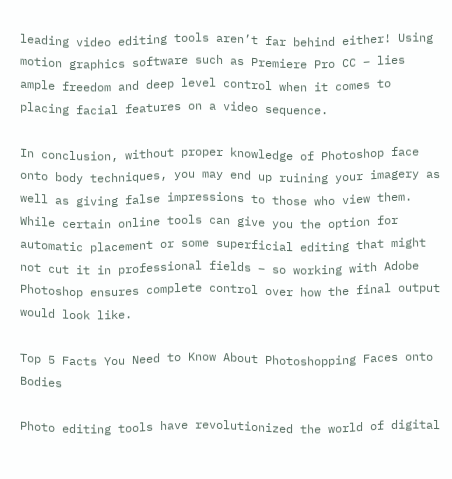leading video editing tools aren’t far behind either! Using motion graphics software such as Premiere Pro CC – lies ample freedom and deep level control when it comes to placing facial features on a video sequence.

In conclusion, without proper knowledge of Photoshop face onto body techniques, you may end up ruining your imagery as well as giving false impressions to those who view them. While certain online tools can give you the option for automatic placement or some superficial editing that might not cut it in professional fields – so working with Adobe Photoshop ensures complete control over how the final output would look like.

Top 5 Facts You Need to Know About Photoshopping Faces onto Bodies

Photo editing tools have revolutionized the world of digital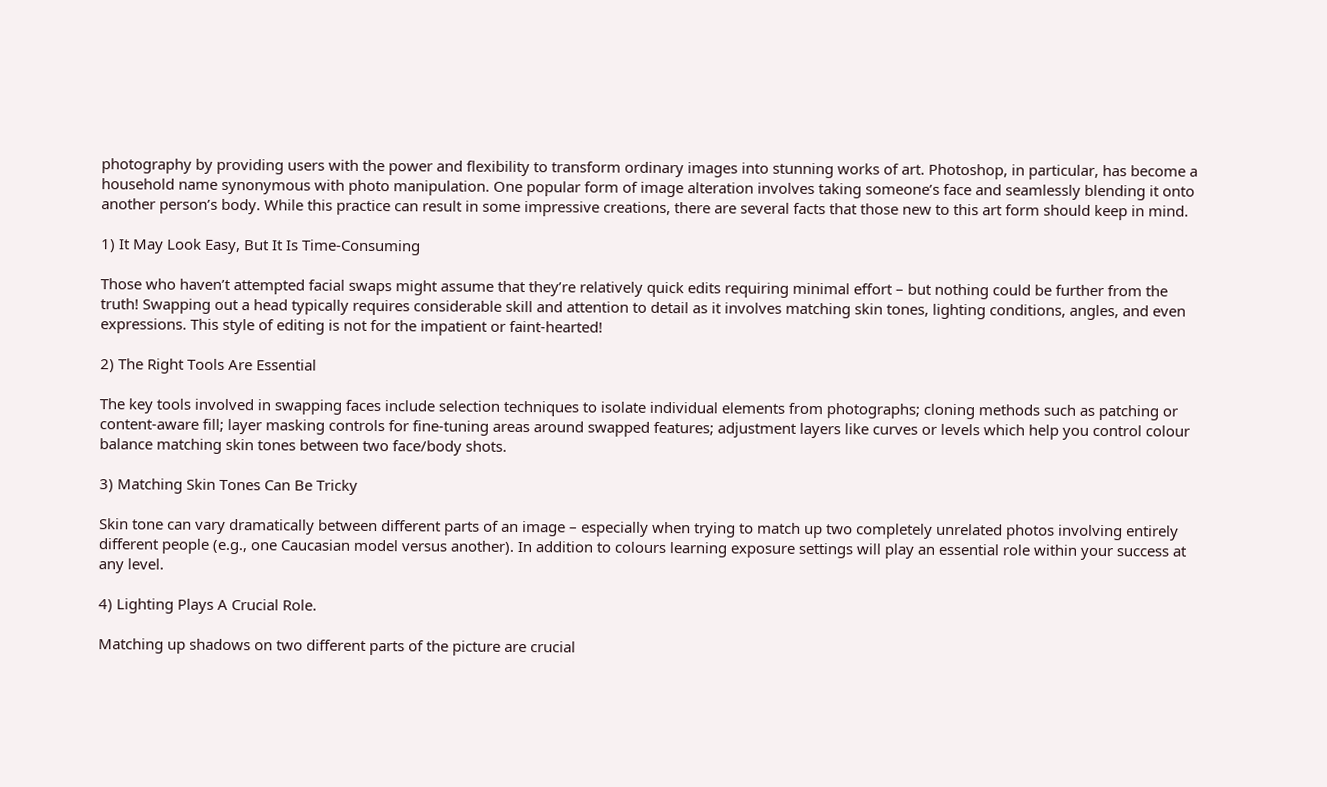photography by providing users with the power and flexibility to transform ordinary images into stunning works of art. Photoshop, in particular, has become a household name synonymous with photo manipulation. One popular form of image alteration involves taking someone’s face and seamlessly blending it onto another person’s body. While this practice can result in some impressive creations, there are several facts that those new to this art form should keep in mind.

1) It May Look Easy, But It Is Time-Consuming

Those who haven’t attempted facial swaps might assume that they’re relatively quick edits requiring minimal effort – but nothing could be further from the truth! Swapping out a head typically requires considerable skill and attention to detail as it involves matching skin tones, lighting conditions, angles, and even expressions. This style of editing is not for the impatient or faint-hearted!

2) The Right Tools Are Essential

The key tools involved in swapping faces include selection techniques to isolate individual elements from photographs; cloning methods such as patching or content-aware fill; layer masking controls for fine-tuning areas around swapped features; adjustment layers like curves or levels which help you control colour balance matching skin tones between two face/body shots.

3) Matching Skin Tones Can Be Tricky

Skin tone can vary dramatically between different parts of an image – especially when trying to match up two completely unrelated photos involving entirely different people (e.g., one Caucasian model versus another). In addition to colours learning exposure settings will play an essential role within your success at any level.

4) Lighting Plays A Crucial Role.

Matching up shadows on two different parts of the picture are crucial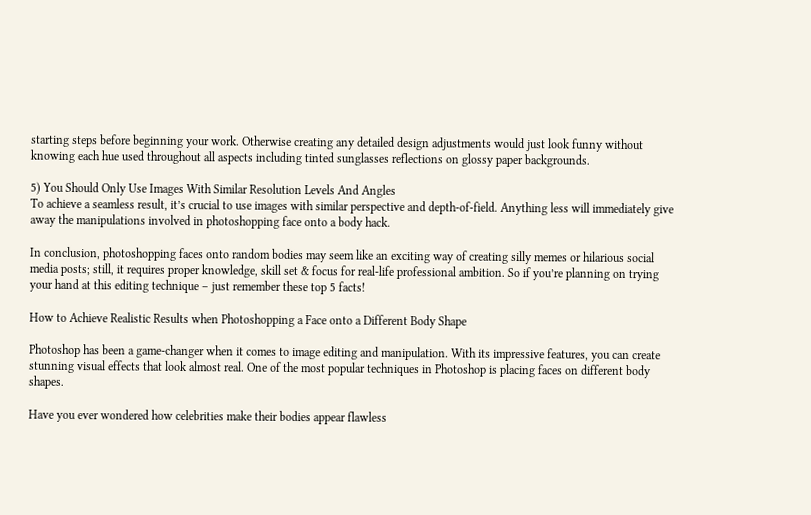starting steps before beginning your work. Otherwise creating any detailed design adjustments would just look funny without knowing each hue used throughout all aspects including tinted sunglasses reflections on glossy paper backgrounds.

5) You Should Only Use Images With Similar Resolution Levels And Angles
To achieve a seamless result, it’s crucial to use images with similar perspective and depth-of-field. Anything less will immediately give away the manipulations involved in photoshopping face onto a body hack.

In conclusion, photoshopping faces onto random bodies may seem like an exciting way of creating silly memes or hilarious social media posts; still, it requires proper knowledge, skill set & focus for real-life professional ambition. So if you’re planning on trying your hand at this editing technique – just remember these top 5 facts!

How to Achieve Realistic Results when Photoshopping a Face onto a Different Body Shape

Photoshop has been a game-changer when it comes to image editing and manipulation. With its impressive features, you can create stunning visual effects that look almost real. One of the most popular techniques in Photoshop is placing faces on different body shapes.

Have you ever wondered how celebrities make their bodies appear flawless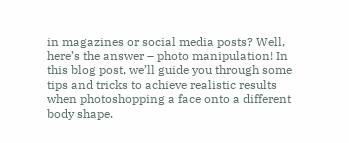in magazines or social media posts? Well, here’s the answer – photo manipulation! In this blog post, we’ll guide you through some tips and tricks to achieve realistic results when photoshopping a face onto a different body shape.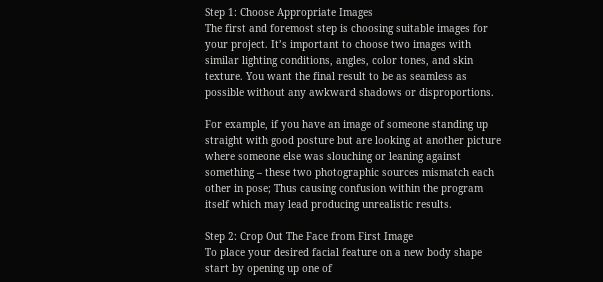Step 1: Choose Appropriate Images
The first and foremost step is choosing suitable images for your project. It’s important to choose two images with similar lighting conditions, angles, color tones, and skin texture. You want the final result to be as seamless as possible without any awkward shadows or disproportions.

For example, if you have an image of someone standing up straight with good posture but are looking at another picture where someone else was slouching or leaning against something – these two photographic sources mismatch each other in pose; Thus causing confusion within the program itself which may lead producing unrealistic results.

Step 2: Crop Out The Face from First Image
To place your desired facial feature on a new body shape start by opening up one of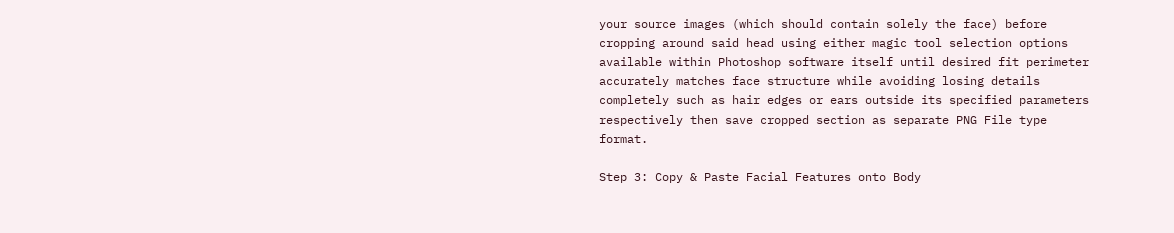your source images (which should contain solely the face) before cropping around said head using either magic tool selection options available within Photoshop software itself until desired fit perimeter accurately matches face structure while avoiding losing details completely such as hair edges or ears outside its specified parameters respectively then save cropped section as separate PNG File type format.

Step 3: Copy & Paste Facial Features onto Body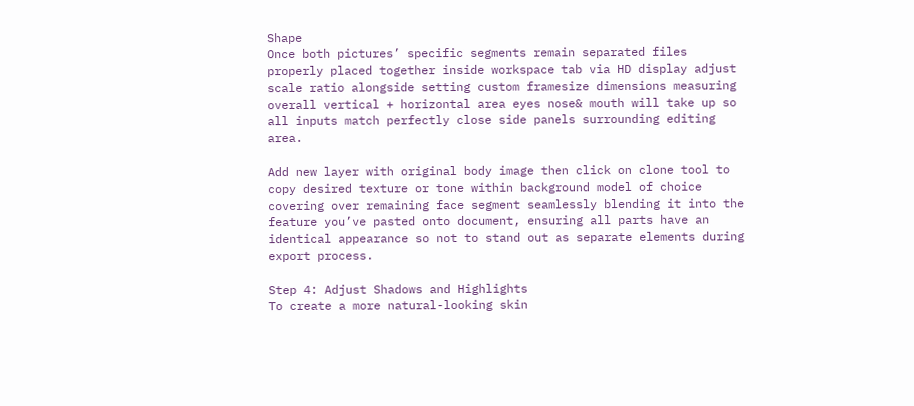Shape
Once both pictures’ specific segments remain separated files properly placed together inside workspace tab via HD display adjust scale ratio alongside setting custom framesize dimensions measuring overall vertical + horizontal area eyes nose& mouth will take up so all inputs match perfectly close side panels surrounding editing area.

Add new layer with original body image then click on clone tool to copy desired texture or tone within background model of choice covering over remaining face segment seamlessly blending it into the feature you’ve pasted onto document, ensuring all parts have an identical appearance so not to stand out as separate elements during export process.

Step 4: Adjust Shadows and Highlights
To create a more natural-looking skin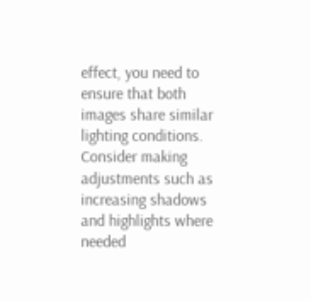effect, you need to ensure that both images share similar lighting conditions. Consider making adjustments such as increasing shadows and highlights where needed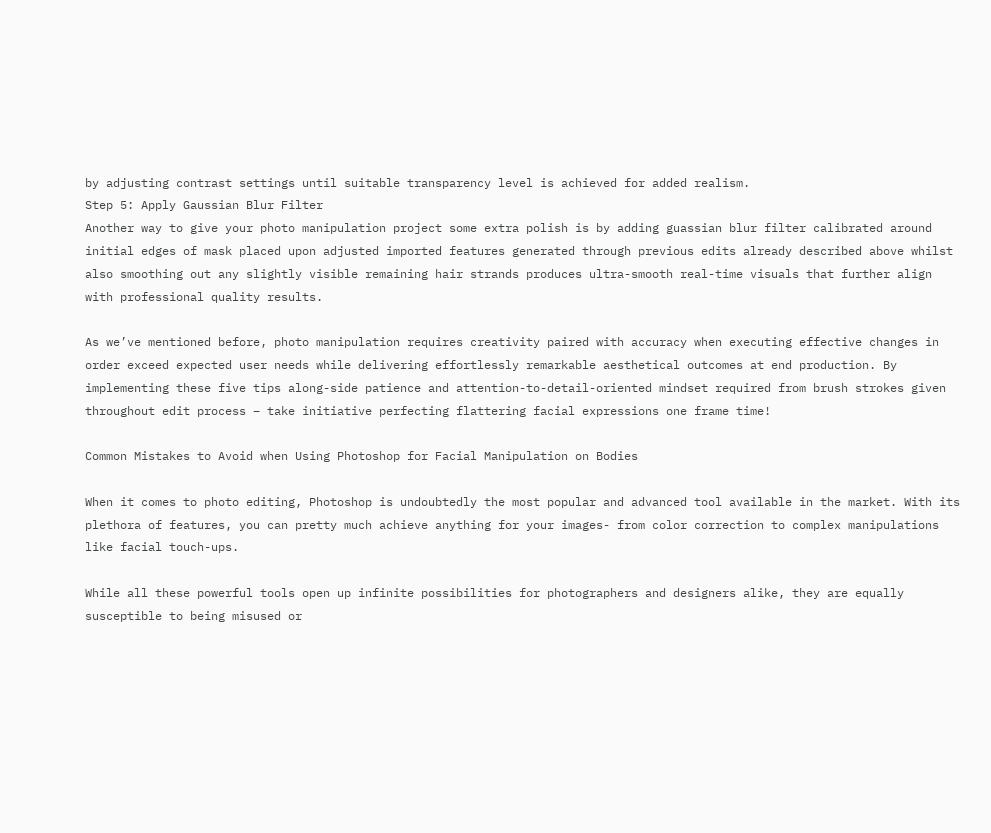by adjusting contrast settings until suitable transparency level is achieved for added realism.
Step 5: Apply Gaussian Blur Filter
Another way to give your photo manipulation project some extra polish is by adding guassian blur filter calibrated around initial edges of mask placed upon adjusted imported features generated through previous edits already described above whilst also smoothing out any slightly visible remaining hair strands produces ultra-smooth real-time visuals that further align with professional quality results.

As we’ve mentioned before, photo manipulation requires creativity paired with accuracy when executing effective changes in order exceed expected user needs while delivering effortlessly remarkable aesthetical outcomes at end production. By implementing these five tips along-side patience and attention-to-detail-oriented mindset required from brush strokes given throughout edit process – take initiative perfecting flattering facial expressions one frame time!

Common Mistakes to Avoid when Using Photoshop for Facial Manipulation on Bodies

When it comes to photo editing, Photoshop is undoubtedly the most popular and advanced tool available in the market. With its plethora of features, you can pretty much achieve anything for your images- from color correction to complex manipulations like facial touch-ups.

While all these powerful tools open up infinite possibilities for photographers and designers alike, they are equally susceptible to being misused or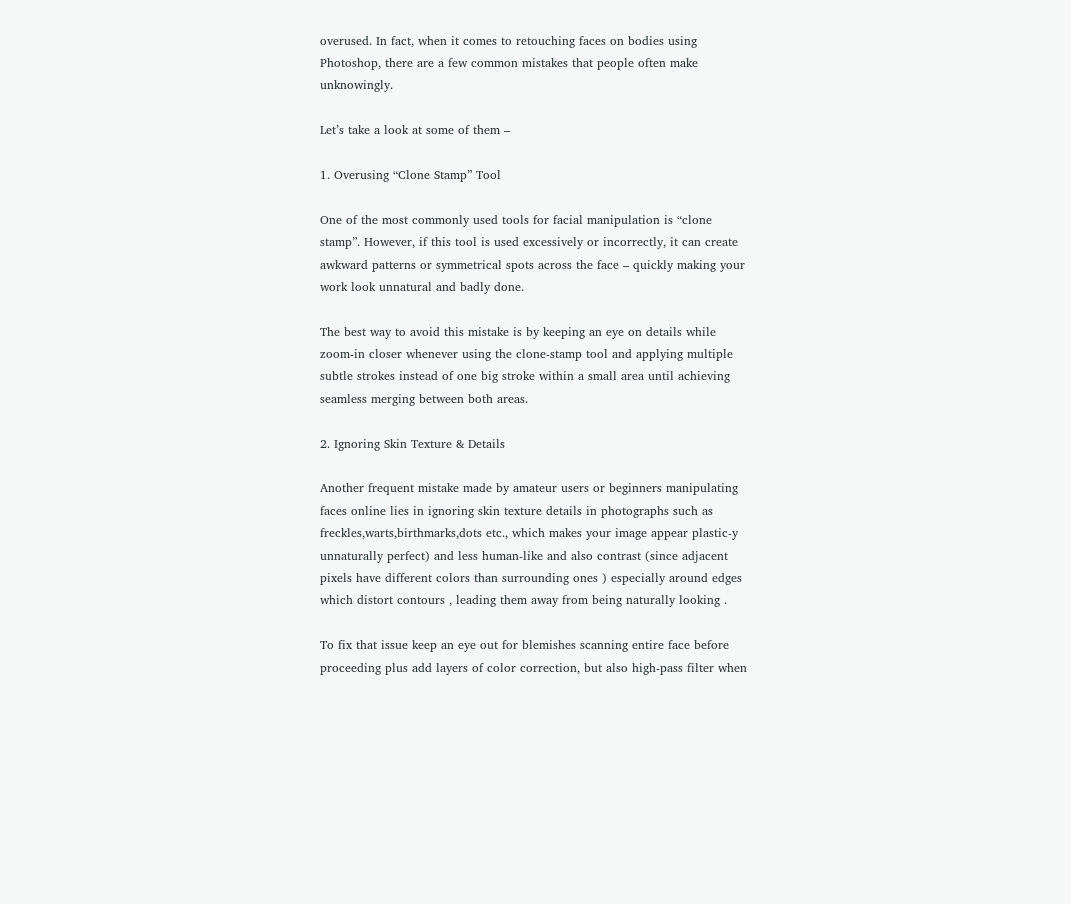overused. In fact, when it comes to retouching faces on bodies using Photoshop, there are a few common mistakes that people often make unknowingly.

Let’s take a look at some of them –

1. Overusing “Clone Stamp” Tool

One of the most commonly used tools for facial manipulation is “clone stamp”. However, if this tool is used excessively or incorrectly, it can create awkward patterns or symmetrical spots across the face – quickly making your work look unnatural and badly done.

The best way to avoid this mistake is by keeping an eye on details while zoom-in closer whenever using the clone-stamp tool and applying multiple subtle strokes instead of one big stroke within a small area until achieving seamless merging between both areas.

2. Ignoring Skin Texture & Details

Another frequent mistake made by amateur users or beginners manipulating faces online lies in ignoring skin texture details in photographs such as freckles,warts,birthmarks,dots etc., which makes your image appear plastic-y unnaturally perfect) and less human-like and also contrast (since adjacent pixels have different colors than surrounding ones ) especially around edges which distort contours , leading them away from being naturally looking .

To fix that issue keep an eye out for blemishes scanning entire face before proceeding plus add layers of color correction, but also high-pass filter when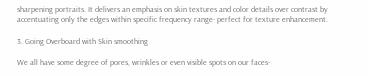sharpening portraits. It delivers an emphasis on skin textures and color details over contrast by accentuating only the edges within specific frequency range- perfect for texture enhancement.

3. Going Overboard with Skin smoothing

We all have some degree of pores, wrinkles or even visible spots on our faces-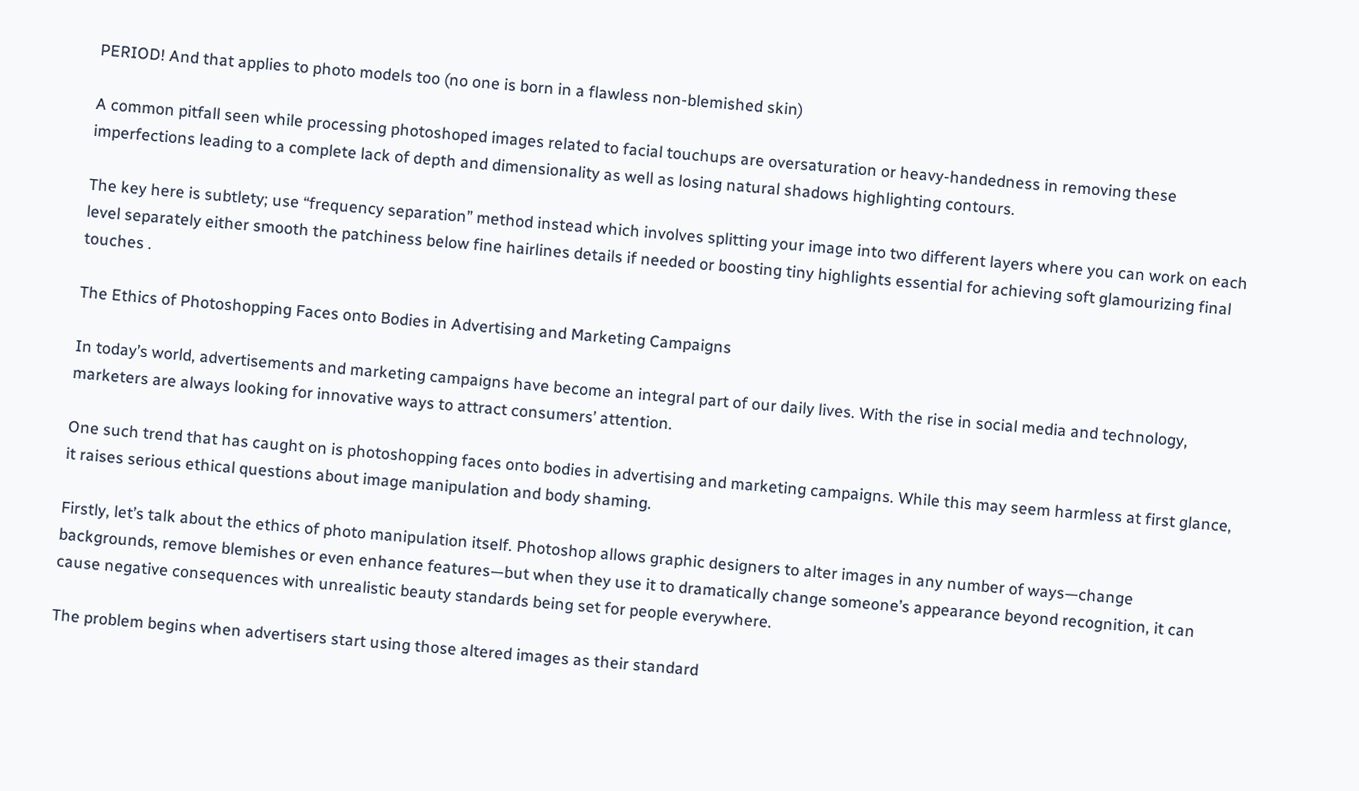PERIOD! And that applies to photo models too (no one is born in a flawless non-blemished skin)

A common pitfall seen while processing photoshoped images related to facial touchups are oversaturation or heavy-handedness in removing these imperfections leading to a complete lack of depth and dimensionality as well as losing natural shadows highlighting contours.

The key here is subtlety; use “frequency separation” method instead which involves splitting your image into two different layers where you can work on each level separately either smooth the patchiness below fine hairlines details if needed or boosting tiny highlights essential for achieving soft glamourizing final touches .

The Ethics of Photoshopping Faces onto Bodies in Advertising and Marketing Campaigns

In today’s world, advertisements and marketing campaigns have become an integral part of our daily lives. With the rise in social media and technology, marketers are always looking for innovative ways to attract consumers’ attention.

One such trend that has caught on is photoshopping faces onto bodies in advertising and marketing campaigns. While this may seem harmless at first glance, it raises serious ethical questions about image manipulation and body shaming.

Firstly, let’s talk about the ethics of photo manipulation itself. Photoshop allows graphic designers to alter images in any number of ways—change backgrounds, remove blemishes or even enhance features—but when they use it to dramatically change someone’s appearance beyond recognition, it can cause negative consequences with unrealistic beauty standards being set for people everywhere.

The problem begins when advertisers start using those altered images as their standard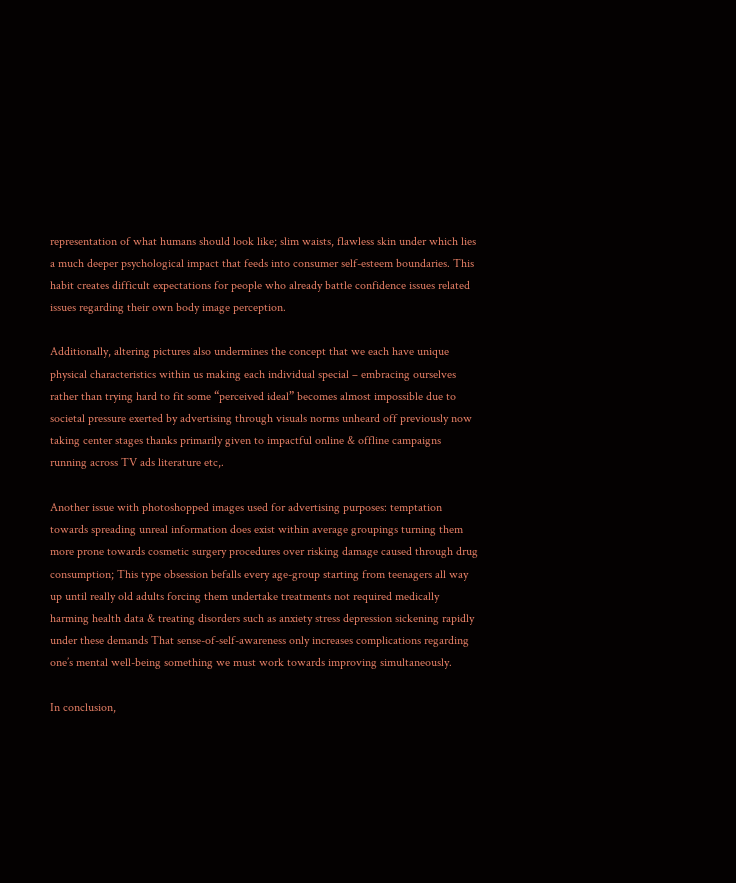representation of what humans should look like; slim waists, flawless skin under which lies a much deeper psychological impact that feeds into consumer self-esteem boundaries. This habit creates difficult expectations for people who already battle confidence issues related issues regarding their own body image perception.

Additionally, altering pictures also undermines the concept that we each have unique physical characteristics within us making each individual special – embracing ourselves rather than trying hard to fit some “perceived ideal” becomes almost impossible due to societal pressure exerted by advertising through visuals norms unheard off previously now taking center stages thanks primarily given to impactful online & offline campaigns running across TV ads literature etc,.

Another issue with photoshopped images used for advertising purposes: temptation towards spreading unreal information does exist within average groupings turning them more prone towards cosmetic surgery procedures over risking damage caused through drug consumption; This type obsession befalls every age-group starting from teenagers all way up until really old adults forcing them undertake treatments not required medically harming health data & treating disorders such as anxiety stress depression sickening rapidly under these demands That sense-of-self-awareness only increases complications regarding one’s mental well-being something we must work towards improving simultaneously.

In conclusion,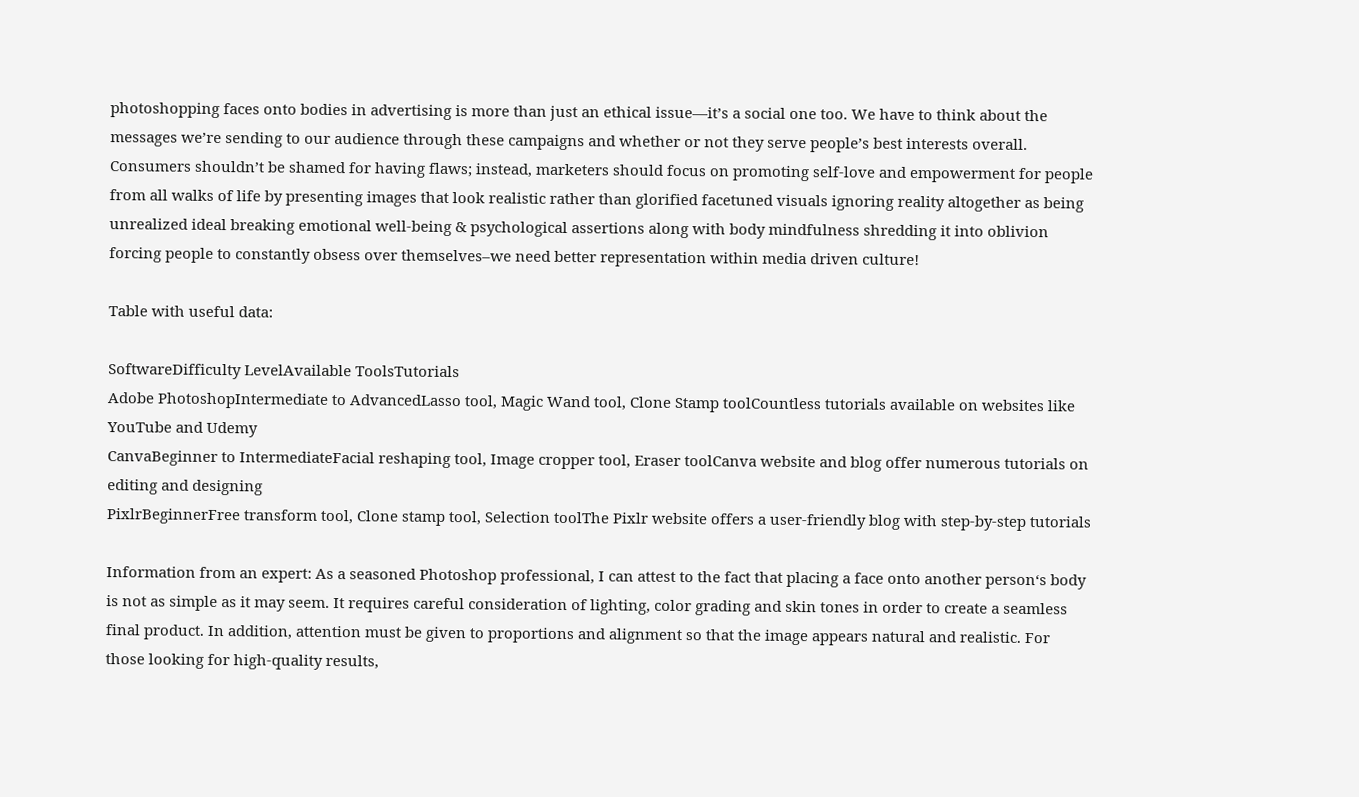photoshopping faces onto bodies in advertising is more than just an ethical issue—it’s a social one too. We have to think about the messages we’re sending to our audience through these campaigns and whether or not they serve people’s best interests overall. Consumers shouldn’t be shamed for having flaws; instead, marketers should focus on promoting self-love and empowerment for people from all walks of life by presenting images that look realistic rather than glorified facetuned visuals ignoring reality altogether as being unrealized ideal breaking emotional well-being & psychological assertions along with body mindfulness shredding it into oblivion forcing people to constantly obsess over themselves–we need better representation within media driven culture!

Table with useful data:

SoftwareDifficulty LevelAvailable ToolsTutorials
Adobe PhotoshopIntermediate to AdvancedLasso tool, Magic Wand tool, Clone Stamp toolCountless tutorials available on websites like YouTube and Udemy
CanvaBeginner to IntermediateFacial reshaping tool, Image cropper tool, Eraser toolCanva website and blog offer numerous tutorials on editing and designing
PixlrBeginnerFree transform tool, Clone stamp tool, Selection toolThe Pixlr website offers a user-friendly blog with step-by-step tutorials

Information from an expert: As a seasoned Photoshop professional, I can attest to the fact that placing a face onto another person‘s body is not as simple as it may seem. It requires careful consideration of lighting, color grading and skin tones in order to create a seamless final product. In addition, attention must be given to proportions and alignment so that the image appears natural and realistic. For those looking for high-quality results,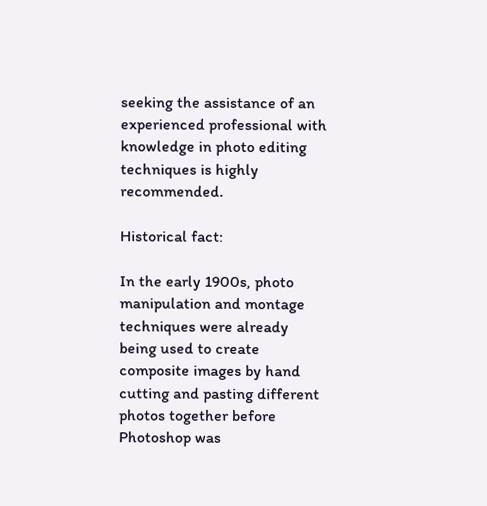seeking the assistance of an experienced professional with knowledge in photo editing techniques is highly recommended.

Historical fact:

In the early 1900s, photo manipulation and montage techniques were already being used to create composite images by hand cutting and pasting different photos together before Photoshop was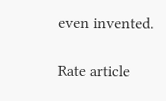even invented.

Rate article